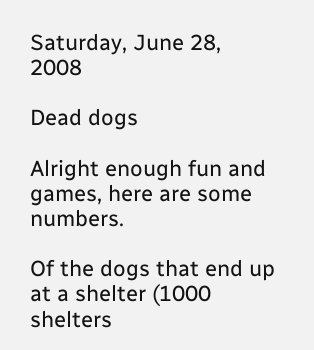Saturday, June 28, 2008

Dead dogs

Alright enough fun and games, here are some numbers.

Of the dogs that end up at a shelter (1000 shelters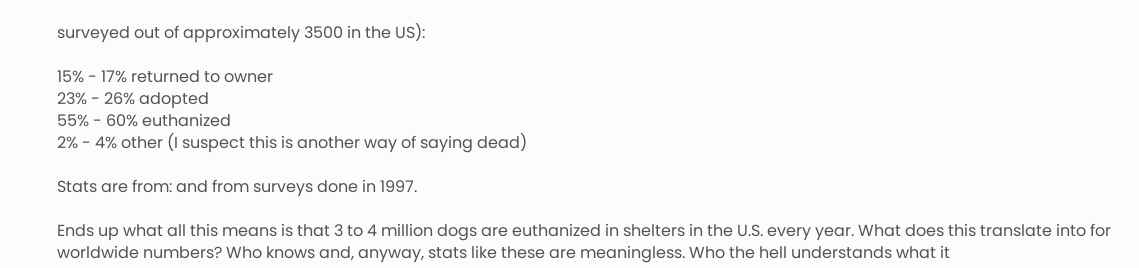surveyed out of approximately 3500 in the US):

15% - 17% returned to owner
23% - 26% adopted
55% - 60% euthanized
2% - 4% other (I suspect this is another way of saying dead)

Stats are from: and from surveys done in 1997.

Ends up what all this means is that 3 to 4 million dogs are euthanized in shelters in the U.S. every year. What does this translate into for worldwide numbers? Who knows and, anyway, stats like these are meaningless. Who the hell understands what it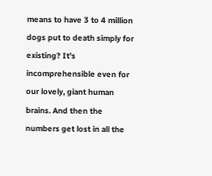means to have 3 to 4 million dogs put to death simply for existing? It's incomprehensible even for our lovely, giant human brains. And then the numbers get lost in all the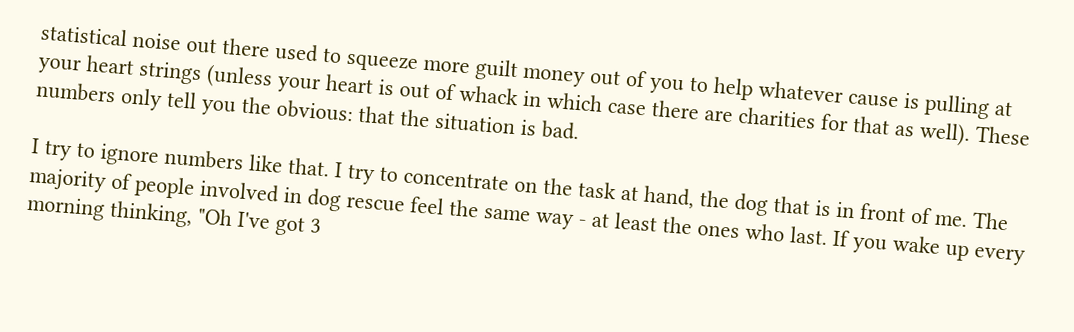statistical noise out there used to squeeze more guilt money out of you to help whatever cause is pulling at your heart strings (unless your heart is out of whack in which case there are charities for that as well). These numbers only tell you the obvious: that the situation is bad.

I try to ignore numbers like that. I try to concentrate on the task at hand, the dog that is in front of me. The majority of people involved in dog rescue feel the same way - at least the ones who last. If you wake up every morning thinking, "Oh I've got 3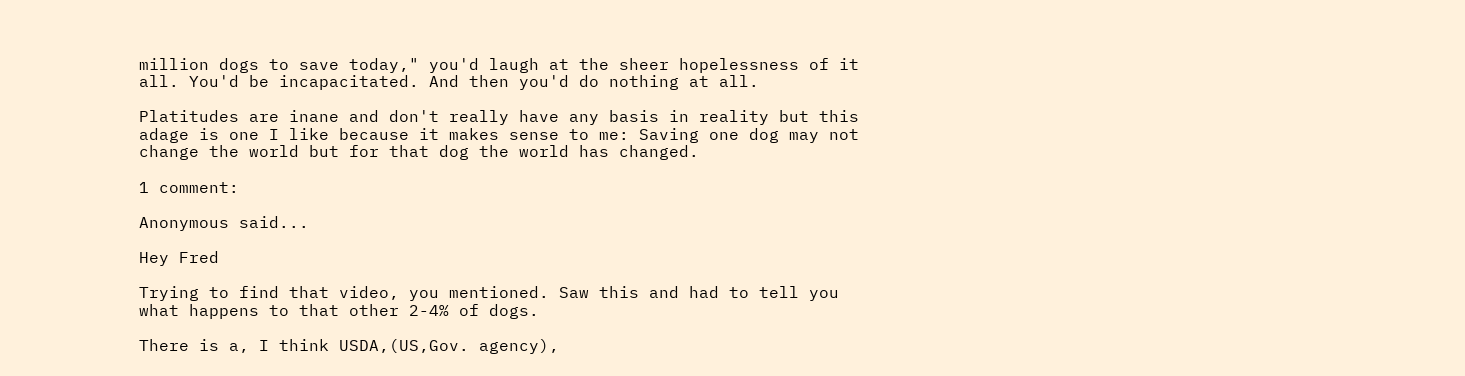million dogs to save today," you'd laugh at the sheer hopelessness of it all. You'd be incapacitated. And then you'd do nothing at all.

Platitudes are inane and don't really have any basis in reality but this adage is one I like because it makes sense to me: Saving one dog may not change the world but for that dog the world has changed.

1 comment:

Anonymous said...

Hey Fred

Trying to find that video, you mentioned. Saw this and had to tell you what happens to that other 2-4% of dogs.

There is a, I think USDA,(US,Gov. agency),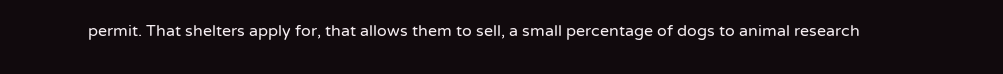permit. That shelters apply for, that allows them to sell, a small percentage of dogs to animal research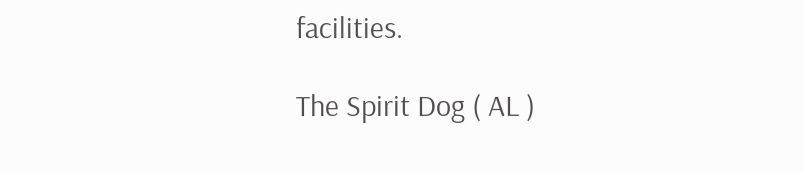facilities.

The Spirit Dog ( AL )